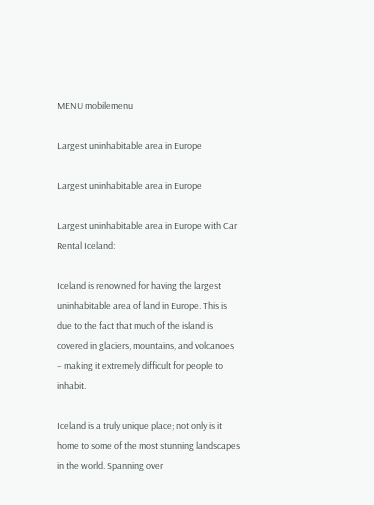MENU mobilemenu

Largest uninhabitable area in Europe

Largest uninhabitable area in Europe

Largest uninhabitable area in Europe with Car Rental Iceland:

Iceland is renowned for having the largest uninhabitable area of land in Europe. This is due to the fact that much of the island is covered in glaciers, mountains, and volcanoes – making it extremely difficult for people to inhabit.

Iceland is a truly unique place; not only is it home to some of the most stunning landscapes in the world. Spanning over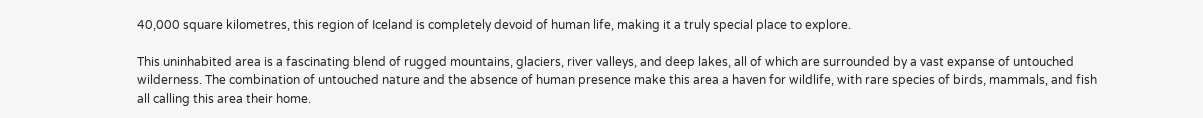40,000 square kilometres, this region of Iceland is completely devoid of human life, making it a truly special place to explore.

This uninhabited area is a fascinating blend of rugged mountains, glaciers, river valleys, and deep lakes, all of which are surrounded by a vast expanse of untouched wilderness. The combination of untouched nature and the absence of human presence make this area a haven for wildlife, with rare species of birds, mammals, and fish all calling this area their home.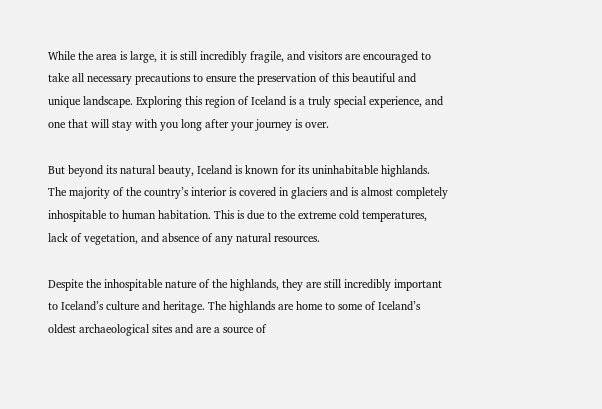While the area is large, it is still incredibly fragile, and visitors are encouraged to take all necessary precautions to ensure the preservation of this beautiful and unique landscape. Exploring this region of Iceland is a truly special experience, and one that will stay with you long after your journey is over.

But beyond its natural beauty, Iceland is known for its uninhabitable highlands. The majority of the country’s interior is covered in glaciers and is almost completely inhospitable to human habitation. This is due to the extreme cold temperatures, lack of vegetation, and absence of any natural resources.

Despite the inhospitable nature of the highlands, they are still incredibly important to Iceland’s culture and heritage. The highlands are home to some of Iceland’s oldest archaeological sites and are a source of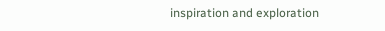inspiration and exploration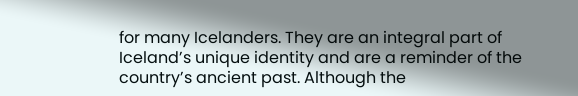for many Icelanders. They are an integral part of Iceland’s unique identity and are a reminder of the country’s ancient past. Although the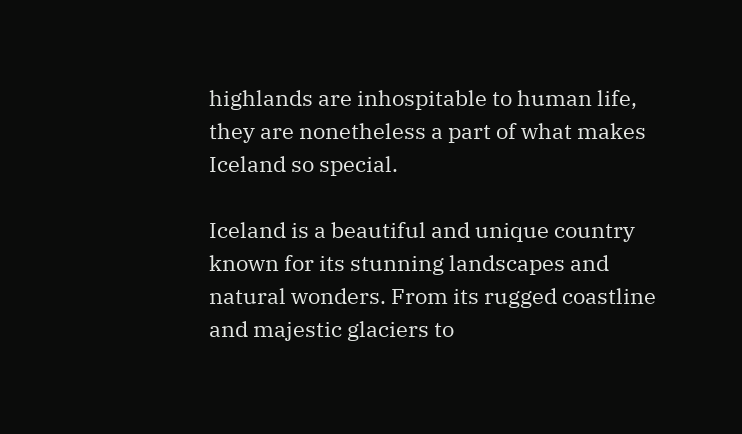highlands are inhospitable to human life, they are nonetheless a part of what makes Iceland so special.

Iceland is a beautiful and unique country known for its stunning landscapes and natural wonders. From its rugged coastline and majestic glaciers to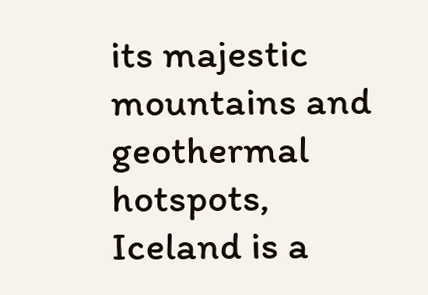its majestic mountains and geothermal hotspots, Iceland is a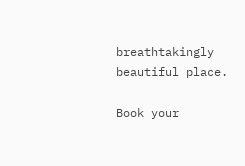breathtakingly beautiful place.

Book your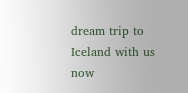dream trip to Iceland with us now